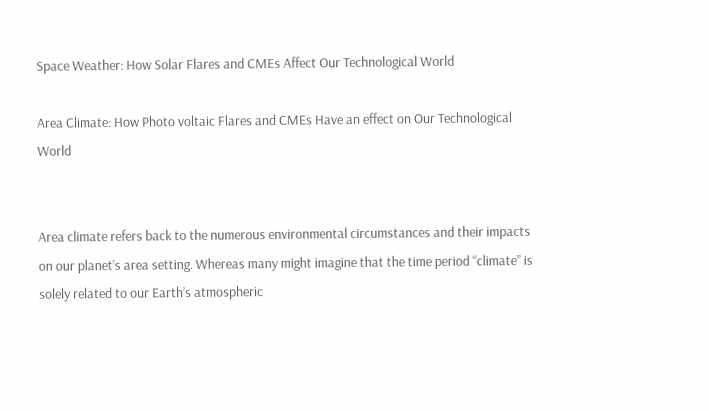Space Weather: How Solar Flares and CMEs Affect Our Technological World

Area Climate: How Photo voltaic Flares and CMEs Have an effect on Our Technological World


Area climate refers back to the numerous environmental circumstances and their impacts on our planet’s area setting. Whereas many might imagine that the time period “climate” is solely related to our Earth’s atmospheric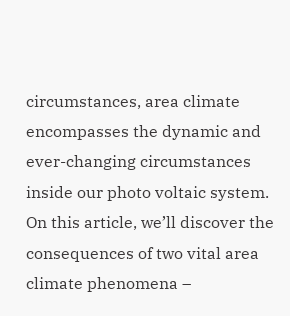circumstances, area climate encompasses the dynamic and ever-changing circumstances inside our photo voltaic system. On this article, we’ll discover the consequences of two vital area climate phenomena –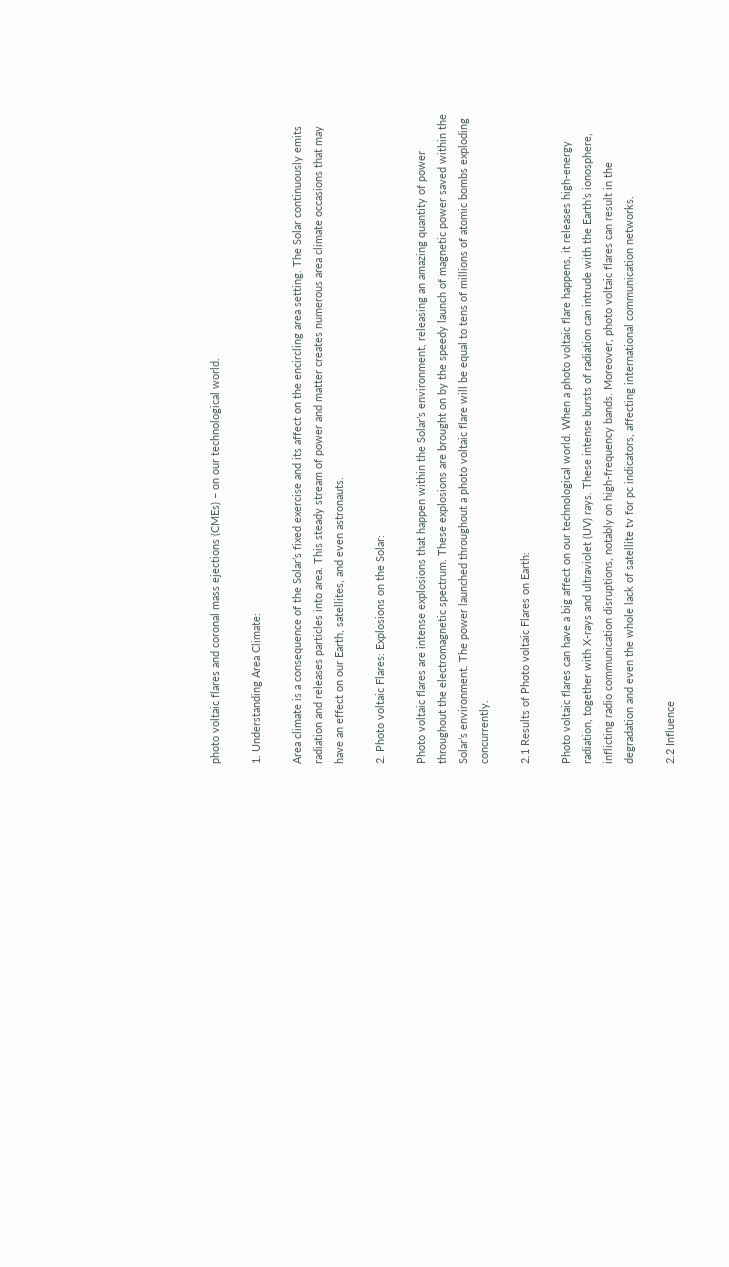photo voltaic flares and coronal mass ejections (CMEs) – on our technological world.

1. Understanding Area Climate:

Area climate is a consequence of the Solar’s fixed exercise and its affect on the encircling area setting. The Solar continuously emits radiation and releases particles into area. This steady stream of power and matter creates numerous area climate occasions that may have an effect on our Earth, satellites, and even astronauts.

2. Photo voltaic Flares: Explosions on the Solar:

Photo voltaic flares are intense explosions that happen within the Solar’s environment, releasing an amazing quantity of power throughout the electromagnetic spectrum. These explosions are brought on by the speedy launch of magnetic power saved within the Solar’s environment. The power launched throughout a photo voltaic flare will be equal to tens of millions of atomic bombs exploding concurrently.

2.1 Results of Photo voltaic Flares on Earth:

Photo voltaic flares can have a big affect on our technological world. When a photo voltaic flare happens, it releases high-energy radiation, together with X-rays and ultraviolet (UV) rays. These intense bursts of radiation can intrude with the Earth’s ionosphere, inflicting radio communication disruptions, notably on high-frequency bands. Moreover, photo voltaic flares can result in the degradation and even the whole lack of satellite tv for pc indicators, affecting international communication networks.

2.2 Influence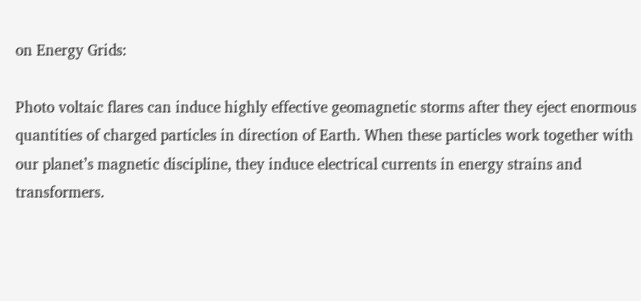on Energy Grids:

Photo voltaic flares can induce highly effective geomagnetic storms after they eject enormous quantities of charged particles in direction of Earth. When these particles work together with our planet’s magnetic discipline, they induce electrical currents in energy strains and transformers.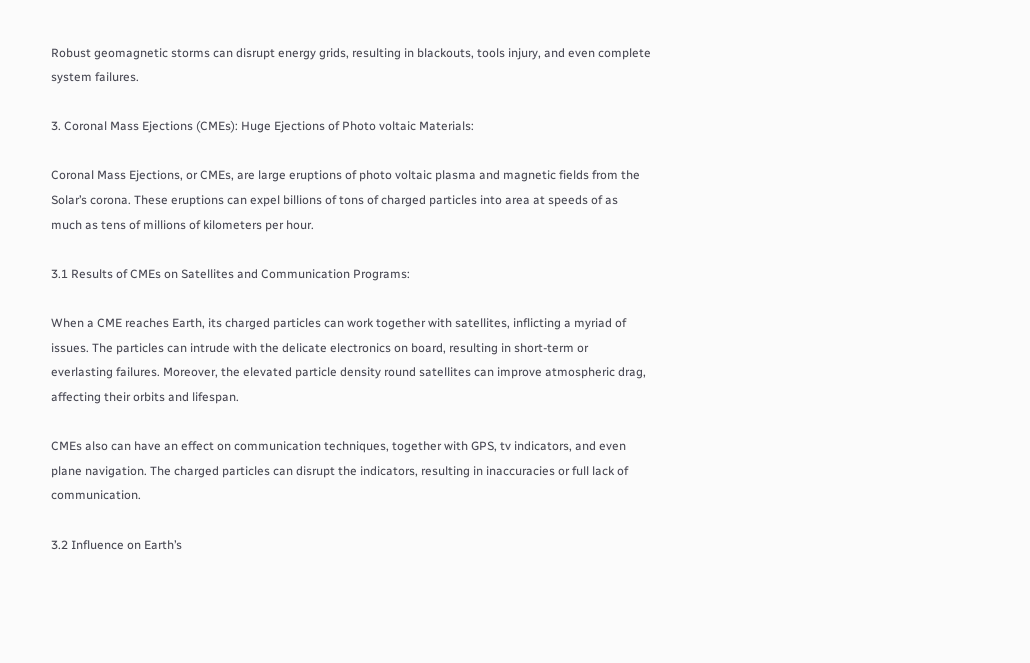Robust geomagnetic storms can disrupt energy grids, resulting in blackouts, tools injury, and even complete system failures.

3. Coronal Mass Ejections (CMEs): Huge Ejections of Photo voltaic Materials:

Coronal Mass Ejections, or CMEs, are large eruptions of photo voltaic plasma and magnetic fields from the Solar’s corona. These eruptions can expel billions of tons of charged particles into area at speeds of as much as tens of millions of kilometers per hour.

3.1 Results of CMEs on Satellites and Communication Programs:

When a CME reaches Earth, its charged particles can work together with satellites, inflicting a myriad of issues. The particles can intrude with the delicate electronics on board, resulting in short-term or everlasting failures. Moreover, the elevated particle density round satellites can improve atmospheric drag, affecting their orbits and lifespan.

CMEs also can have an effect on communication techniques, together with GPS, tv indicators, and even plane navigation. The charged particles can disrupt the indicators, resulting in inaccuracies or full lack of communication.

3.2 Influence on Earth’s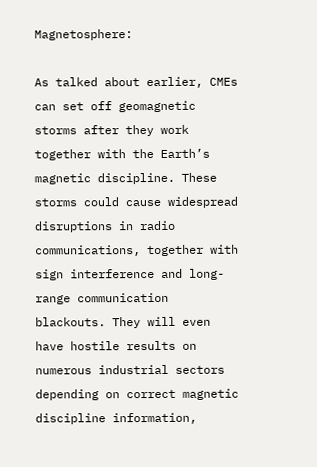Magnetosphere:

As talked about earlier, CMEs can set off geomagnetic storms after they work together with the Earth’s magnetic discipline. These storms could cause widespread disruptions in radio communications, together with sign interference and long-range communication blackouts. They will even have hostile results on numerous industrial sectors depending on correct magnetic discipline information,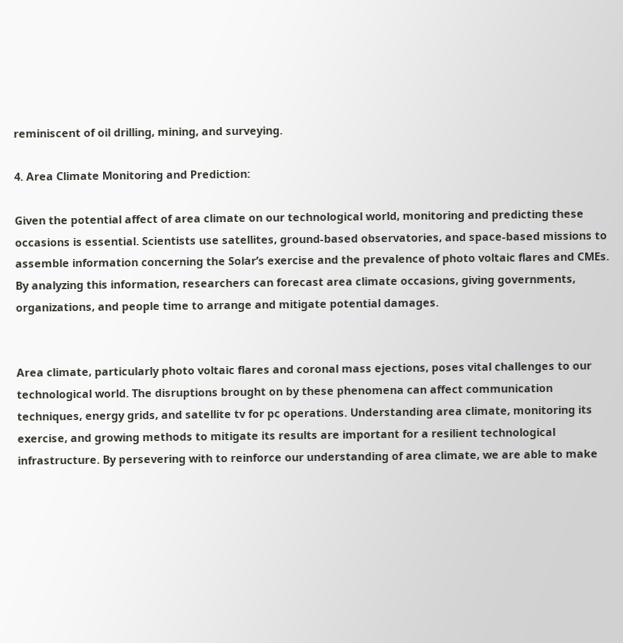reminiscent of oil drilling, mining, and surveying.

4. Area Climate Monitoring and Prediction:

Given the potential affect of area climate on our technological world, monitoring and predicting these occasions is essential. Scientists use satellites, ground-based observatories, and space-based missions to assemble information concerning the Solar’s exercise and the prevalence of photo voltaic flares and CMEs. By analyzing this information, researchers can forecast area climate occasions, giving governments, organizations, and people time to arrange and mitigate potential damages.


Area climate, particularly photo voltaic flares and coronal mass ejections, poses vital challenges to our technological world. The disruptions brought on by these phenomena can affect communication techniques, energy grids, and satellite tv for pc operations. Understanding area climate, monitoring its exercise, and growing methods to mitigate its results are important for a resilient technological infrastructure. By persevering with to reinforce our understanding of area climate, we are able to make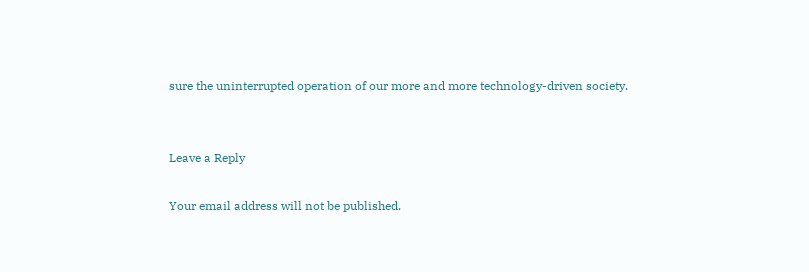sure the uninterrupted operation of our more and more technology-driven society.


Leave a Reply

Your email address will not be published.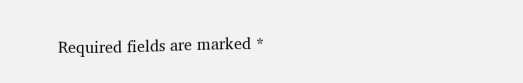Required fields are marked *